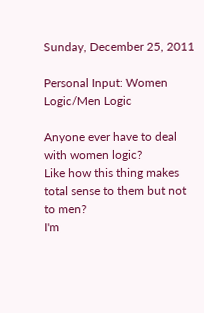Sunday, December 25, 2011

Personal Input: Women Logic/Men Logic

Anyone ever have to deal with women logic?
Like how this thing makes total sense to them but not to men?
I'm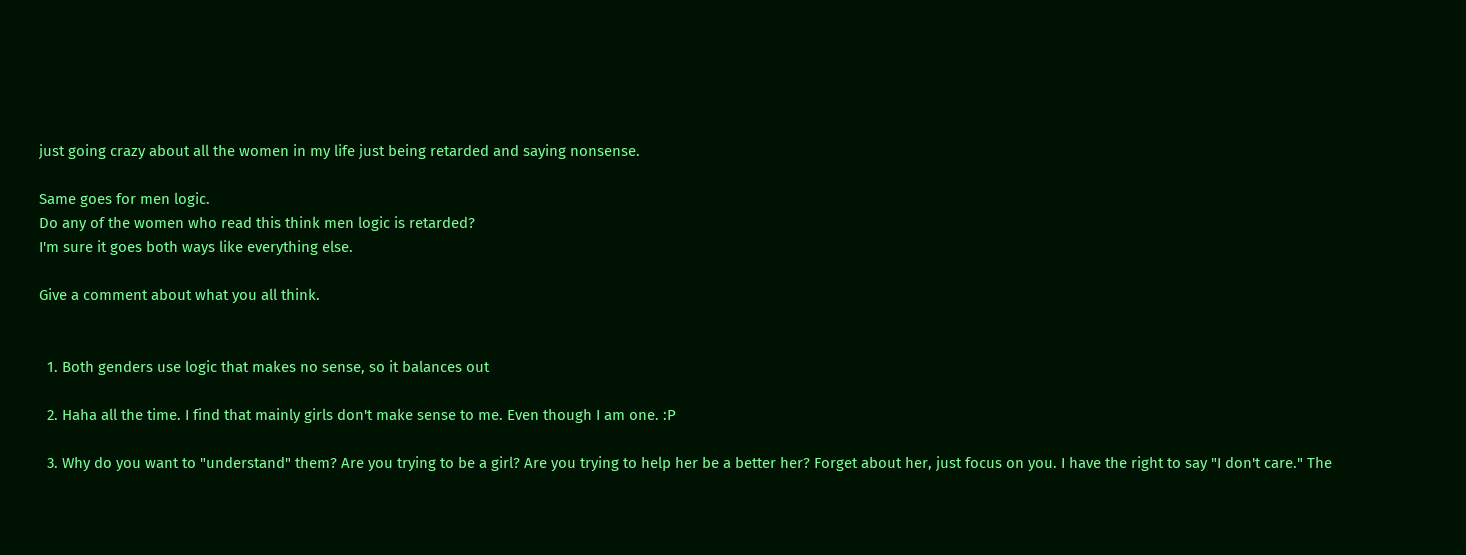just going crazy about all the women in my life just being retarded and saying nonsense.

Same goes for men logic.
Do any of the women who read this think men logic is retarded?
I'm sure it goes both ways like everything else.

Give a comment about what you all think.


  1. Both genders use logic that makes no sense, so it balances out

  2. Haha all the time. I find that mainly girls don't make sense to me. Even though I am one. :P

  3. Why do you want to "understand" them? Are you trying to be a girl? Are you trying to help her be a better her? Forget about her, just focus on you. I have the right to say "I don't care." The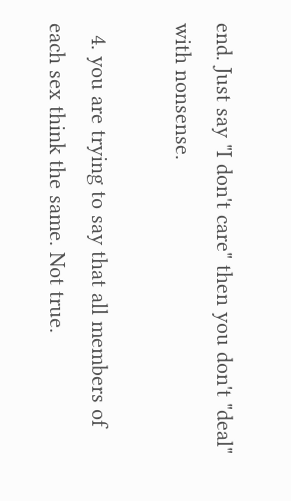end. Just say "I don't care" then you don't "deal" with nonsense.

  4. you are trying to say that all members of each sex think the same. Not true.